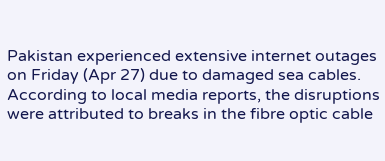Pakistan experienced extensive internet outages on Friday (Apr 27) due to damaged sea cables. According to local media reports, the disruptions were attributed to breaks in the fibre optic cable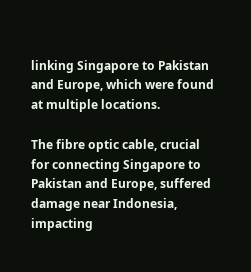linking Singapore to Pakistan and Europe, which were found at multiple locations.

The fibre optic cable, crucial for connecting Singapore to Pakistan and Europe, suffered damage near Indonesia, impacting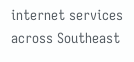internet services across Southeast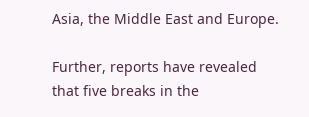Asia, the Middle East and Europe.

Further, reports have revealed that five breaks in the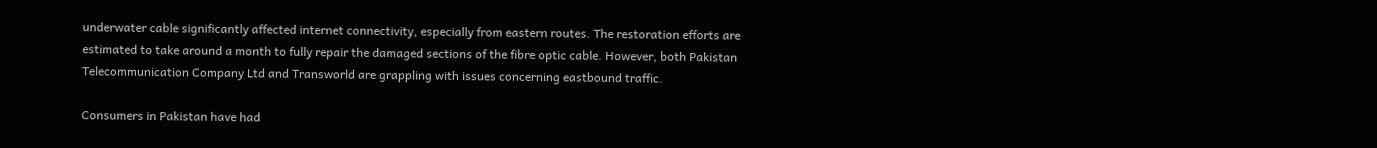underwater cable significantly affected internet connectivity, especially from eastern routes. The restoration efforts are estimated to take around a month to fully repair the damaged sections of the fibre optic cable. However, both Pakistan Telecommunication Company Ltd and Transworld are grappling with issues concerning eastbound traffic.

Consumers in Pakistan have had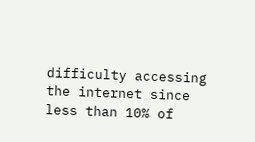difficulty accessing the internet since less than 10% of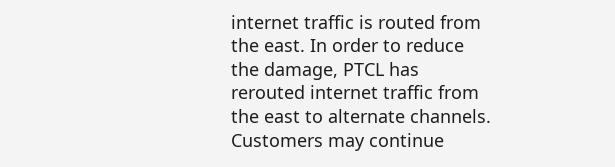internet traffic is routed from the east. In order to reduce the damage, PTCL has rerouted internet traffic from the east to alternate channels. Customers may continue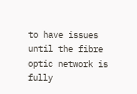to have issues until the fibre optic network is fully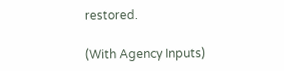restored.

(With Agency Inputs)